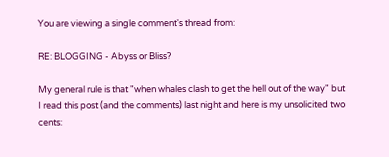You are viewing a single comment's thread from:

RE: BLOGGING - Abyss or Bliss?

My general rule is that "when whales clash to get the hell out of the way" but I read this post (and the comments) last night and here is my unsolicited two cents: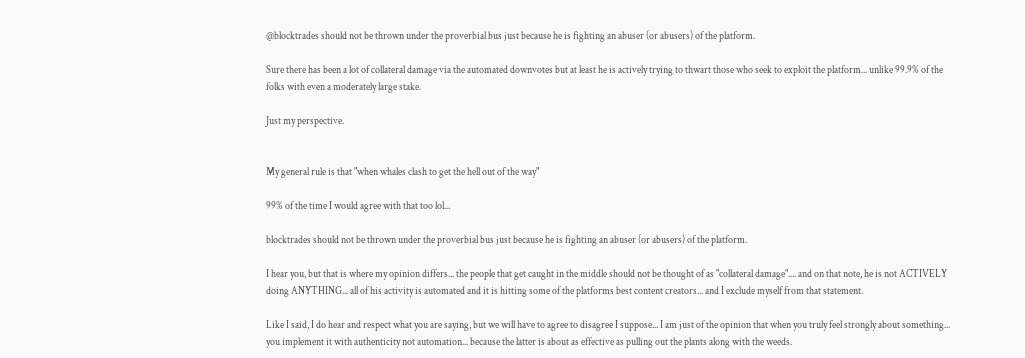@blocktrades should not be thrown under the proverbial bus just because he is fighting an abuser (or abusers) of the platform.

Sure there has been a lot of collateral damage via the automated downvotes but at least he is actively trying to thwart those who seek to exploit the platform... unlike 99.9% of the folks with even a moderately large stake.

Just my perspective.


My general rule is that "when whales clash to get the hell out of the way"

99% of the time I would agree with that too lol...

blocktrades should not be thrown under the proverbial bus just because he is fighting an abuser (or abusers) of the platform.

I hear you, but that is where my opinion differs... the people that get caught in the middle should not be thought of as "collateral damage".... and on that note, he is not ACTIVELY doing ANYTHING... all of his activity is automated and it is hitting some of the platforms best content creators... and I exclude myself from that statement.

Like I said, I do hear and respect what you are saying, but we will have to agree to disagree I suppose... I am just of the opinion that when you truly feel strongly about something... you implement it with authenticity not automation... because the latter is about as effective as pulling out the plants along with the weeds.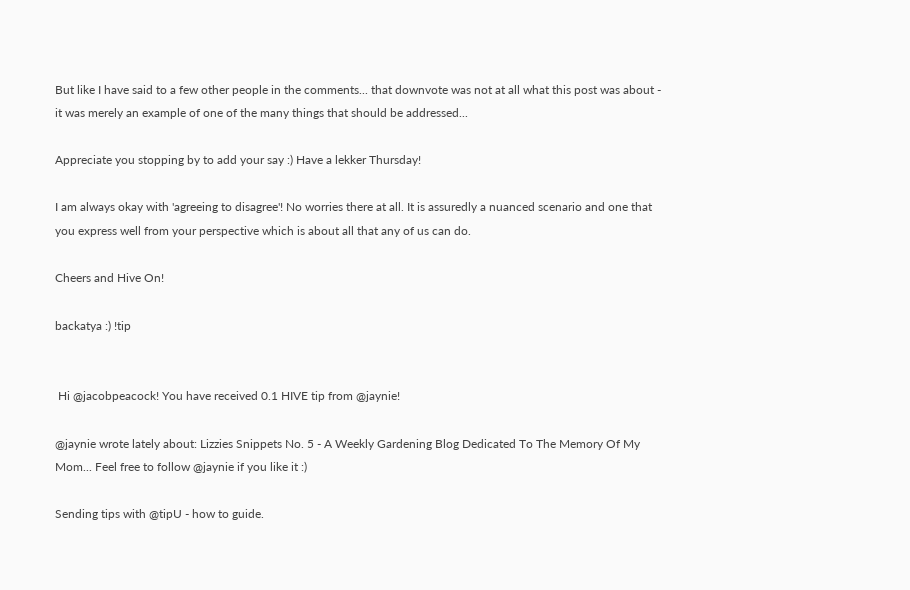But like I have said to a few other people in the comments... that downvote was not at all what this post was about - it was merely an example of one of the many things that should be addressed...

Appreciate you stopping by to add your say :) Have a lekker Thursday!

I am always okay with 'agreeing to disagree'! No worries there at all. It is assuredly a nuanced scenario and one that you express well from your perspective which is about all that any of us can do.

Cheers and Hive On!

backatya :) !tip


 Hi @jacobpeacock! You have received 0.1 HIVE tip from @jaynie!

@jaynie wrote lately about: Lizzies Snippets No. 5 - A Weekly Gardening Blog Dedicated To The Memory Of My Mom... Feel free to follow @jaynie if you like it :)

Sending tips with @tipU - how to guide.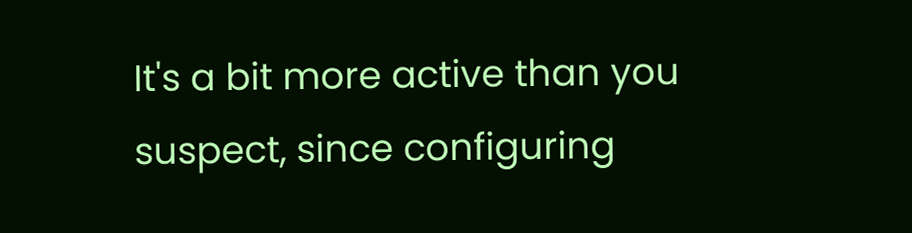It's a bit more active than you suspect, since configuring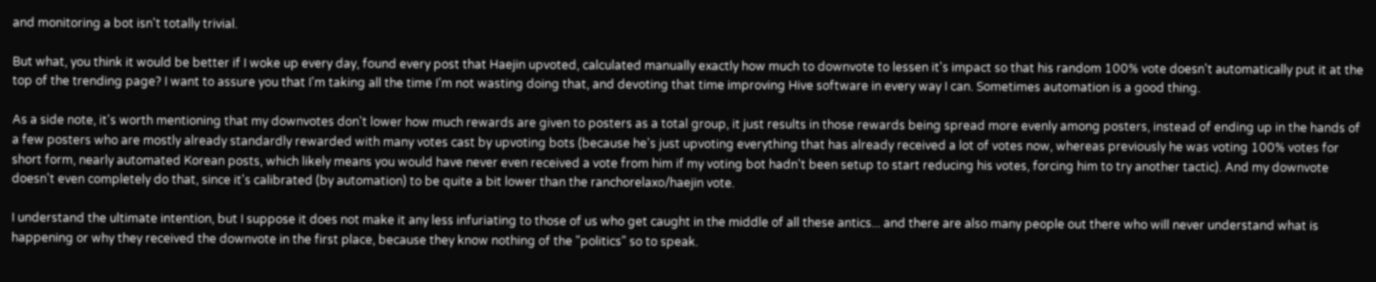and monitoring a bot isn't totally trivial.

But what, you think it would be better if I woke up every day, found every post that Haejin upvoted, calculated manually exactly how much to downvote to lessen it's impact so that his random 100% vote doesn't automatically put it at the top of the trending page? I want to assure you that I'm taking all the time I'm not wasting doing that, and devoting that time improving Hive software in every way I can. Sometimes automation is a good thing.

As a side note, it's worth mentioning that my downvotes don't lower how much rewards are given to posters as a total group, it just results in those rewards being spread more evenly among posters, instead of ending up in the hands of a few posters who are mostly already standardly rewarded with many votes cast by upvoting bots (because he's just upvoting everything that has already received a lot of votes now, whereas previously he was voting 100% votes for short form, nearly automated Korean posts, which likely means you would have never even received a vote from him if my voting bot hadn't been setup to start reducing his votes, forcing him to try another tactic). And my downvote doesn't even completely do that, since it's calibrated (by automation) to be quite a bit lower than the ranchorelaxo/haejin vote.

I understand the ultimate intention, but I suppose it does not make it any less infuriating to those of us who get caught in the middle of all these antics... and there are also many people out there who will never understand what is happening or why they received the downvote in the first place, because they know nothing of the "politics" so to speak.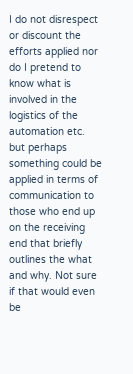I do not disrespect or discount the efforts applied nor do I pretend to know what is involved in the logistics of the automation etc. but perhaps something could be applied in terms of communication to those who end up on the receiving end that briefly outlines the what and why. Not sure if that would even be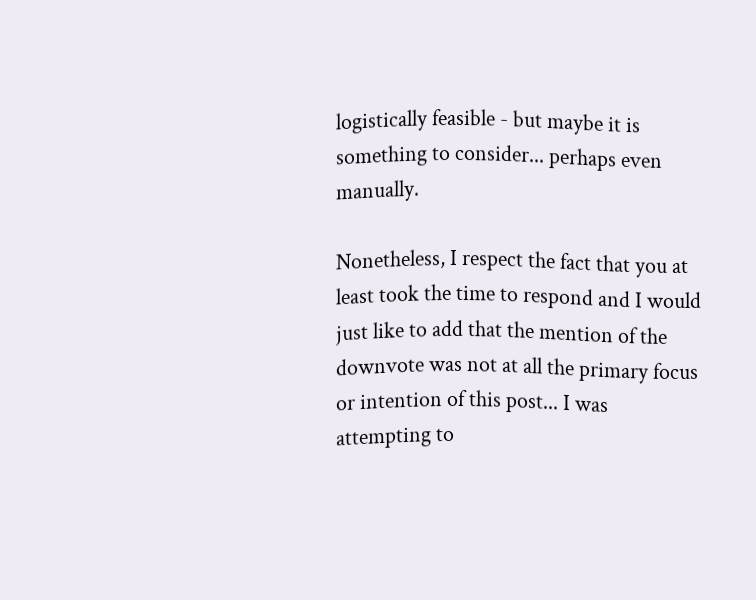logistically feasible - but maybe it is something to consider... perhaps even manually.

Nonetheless, I respect the fact that you at least took the time to respond and I would just like to add that the mention of the downvote was not at all the primary focus or intention of this post... I was attempting to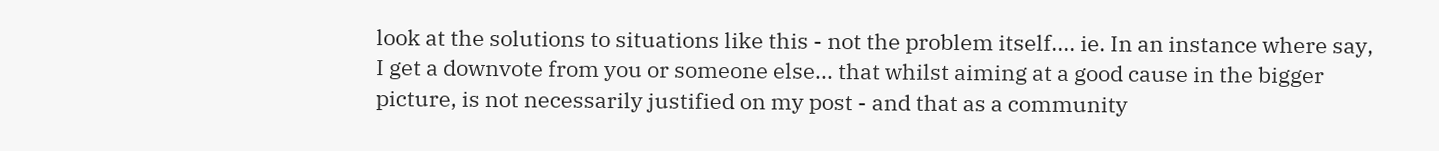look at the solutions to situations like this - not the problem itself.... ie. In an instance where say, I get a downvote from you or someone else... that whilst aiming at a good cause in the bigger picture, is not necessarily justified on my post - and that as a community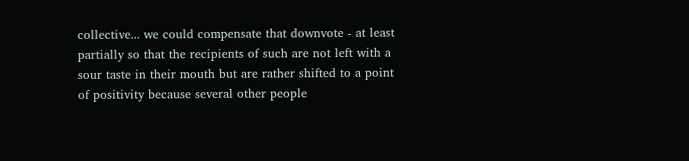collective... we could compensate that downvote - at least partially so that the recipients of such are not left with a sour taste in their mouth but are rather shifted to a point of positivity because several other people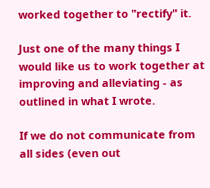worked together to "rectify" it.

Just one of the many things I would like us to work together at improving and alleviating - as outlined in what I wrote.

If we do not communicate from all sides (even out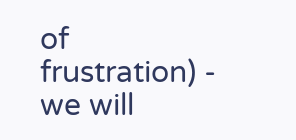of frustration) - we will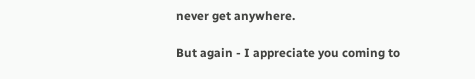never get anywhere.

But again - I appreciate you coming to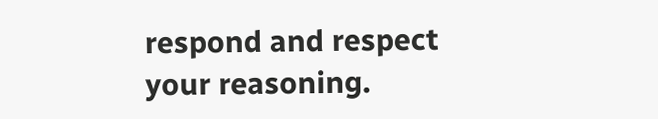respond and respect your reasoning.